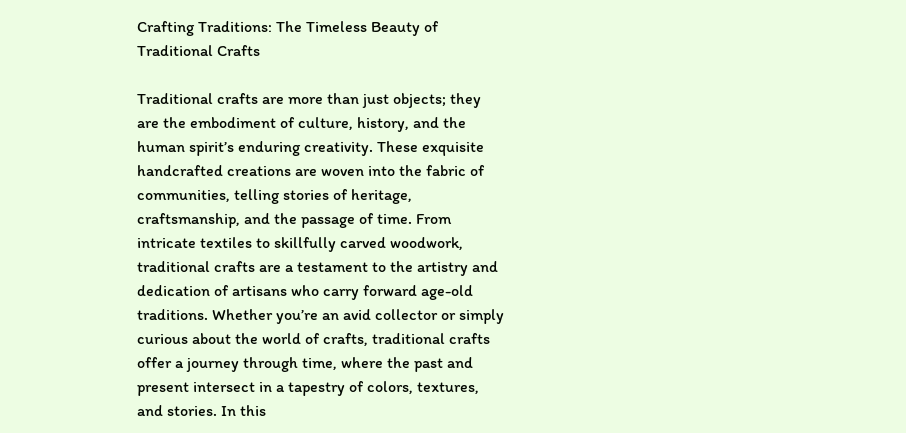Crafting Traditions: The Timeless Beauty of Traditional Crafts

Traditional crafts are more than just objects; they are the embodiment of culture, history, and the human spirit’s enduring creativity. These exquisite handcrafted creations are woven into the fabric of communities, telling stories of heritage, craftsmanship, and the passage of time. From intricate textiles to skillfully carved woodwork, traditional crafts are a testament to the artistry and dedication of artisans who carry forward age-old traditions. Whether you’re an avid collector or simply curious about the world of crafts, traditional crafts offer a journey through time, where the past and present intersect in a tapestry of colors, textures, and stories. In this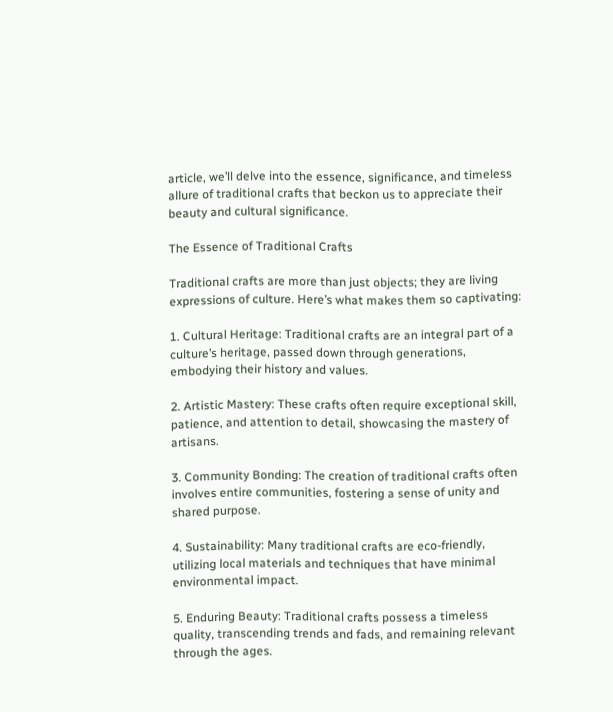article, we’ll delve into the essence, significance, and timeless allure of traditional crafts that beckon us to appreciate their beauty and cultural significance.

The Essence of Traditional Crafts

Traditional crafts are more than just objects; they are living expressions of culture. Here’s what makes them so captivating:

1. Cultural Heritage: Traditional crafts are an integral part of a culture’s heritage, passed down through generations, embodying their history and values.

2. Artistic Mastery: These crafts often require exceptional skill, patience, and attention to detail, showcasing the mastery of artisans.

3. Community Bonding: The creation of traditional crafts often involves entire communities, fostering a sense of unity and shared purpose.

4. Sustainability: Many traditional crafts are eco-friendly, utilizing local materials and techniques that have minimal environmental impact.

5. Enduring Beauty: Traditional crafts possess a timeless quality, transcending trends and fads, and remaining relevant through the ages.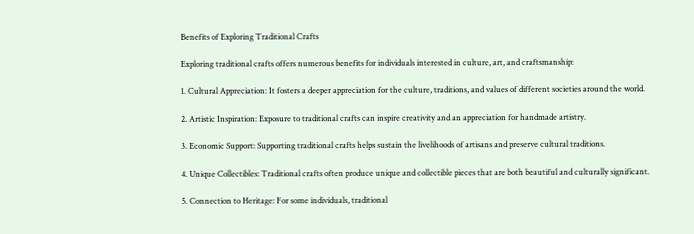Benefits of Exploring Traditional Crafts

Exploring traditional crafts offers numerous benefits for individuals interested in culture, art, and craftsmanship:

1. Cultural Appreciation: It fosters a deeper appreciation for the culture, traditions, and values of different societies around the world.

2. Artistic Inspiration: Exposure to traditional crafts can inspire creativity and an appreciation for handmade artistry.

3. Economic Support: Supporting traditional crafts helps sustain the livelihoods of artisans and preserve cultural traditions.

4. Unique Collectibles: Traditional crafts often produce unique and collectible pieces that are both beautiful and culturally significant.

5. Connection to Heritage: For some individuals, traditional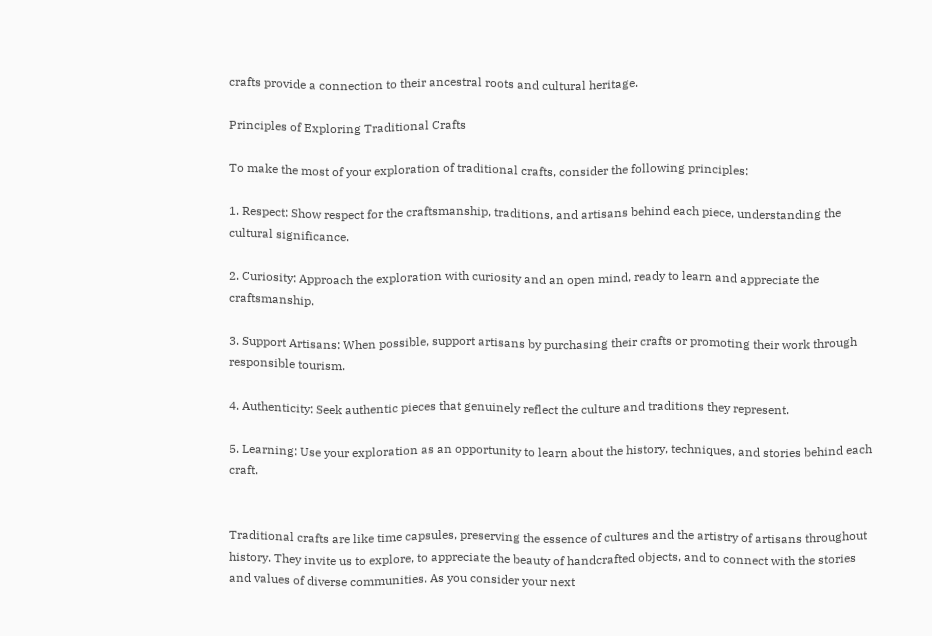crafts provide a connection to their ancestral roots and cultural heritage.

Principles of Exploring Traditional Crafts

To make the most of your exploration of traditional crafts, consider the following principles:

1. Respect: Show respect for the craftsmanship, traditions, and artisans behind each piece, understanding the cultural significance.

2. Curiosity: Approach the exploration with curiosity and an open mind, ready to learn and appreciate the craftsmanship.

3. Support Artisans: When possible, support artisans by purchasing their crafts or promoting their work through responsible tourism.

4. Authenticity: Seek authentic pieces that genuinely reflect the culture and traditions they represent.

5. Learning: Use your exploration as an opportunity to learn about the history, techniques, and stories behind each craft.


Traditional crafts are like time capsules, preserving the essence of cultures and the artistry of artisans throughout history. They invite us to explore, to appreciate the beauty of handcrafted objects, and to connect with the stories and values of diverse communities. As you consider your next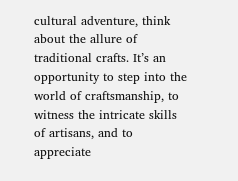cultural adventure, think about the allure of traditional crafts. It’s an opportunity to step into the world of craftsmanship, to witness the intricate skills of artisans, and to appreciate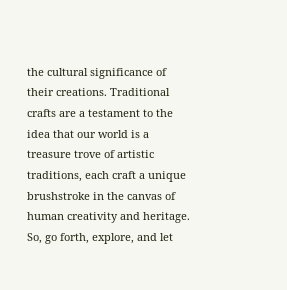the cultural significance of their creations. Traditional crafts are a testament to the idea that our world is a treasure trove of artistic traditions, each craft a unique brushstroke in the canvas of human creativity and heritage. So, go forth, explore, and let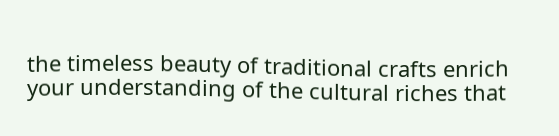the timeless beauty of traditional crafts enrich your understanding of the cultural riches that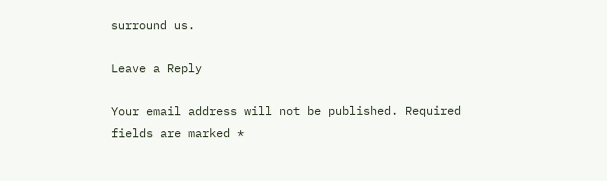surround us.

Leave a Reply

Your email address will not be published. Required fields are marked *